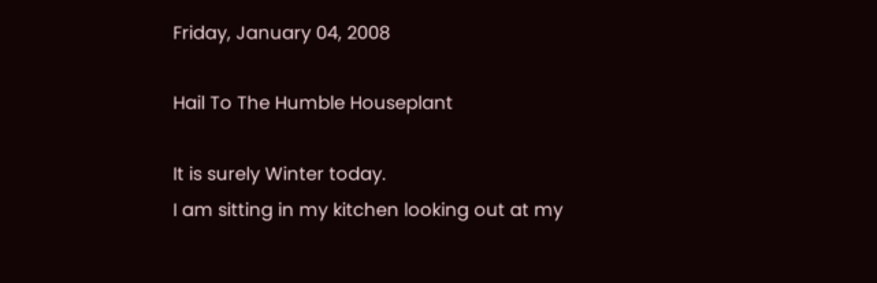Friday, January 04, 2008

Hail To The Humble Houseplant

It is surely Winter today.
I am sitting in my kitchen looking out at my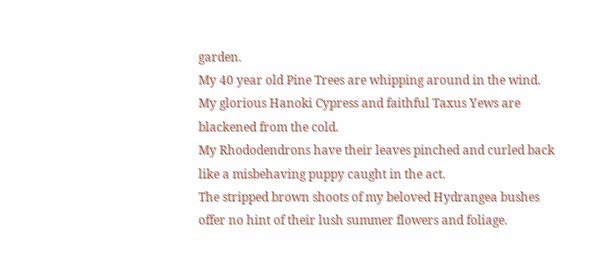garden.
My 40 year old Pine Trees are whipping around in the wind.
My glorious Hanoki Cypress and faithful Taxus Yews are
blackened from the cold.
My Rhododendrons have their leaves pinched and curled back
like a misbehaving puppy caught in the act.
The stripped brown shoots of my beloved Hydrangea bushes
offer no hint of their lush summer flowers and foliage.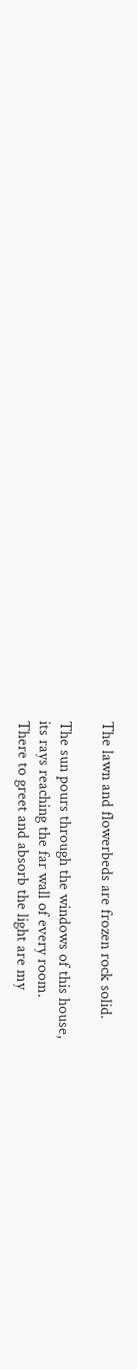The lawn and flowerbeds are frozen rock solid.

The sun pours through the windows of this house,
its rays reaching the far wall of every room.
There to greet and absorb the light are my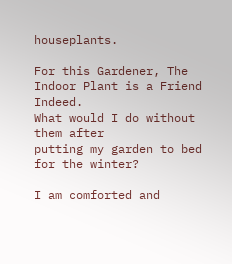houseplants.

For this Gardener, The Indoor Plant is a Friend Indeed.
What would I do without them after
putting my garden to bed for the winter?

I am comforted and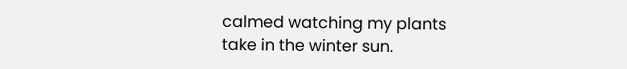calmed watching my plants
take in the winter sun.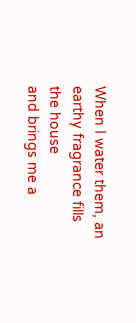When I water them, an earthy fragrance fills the house
and brings me a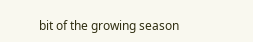bit of the growing season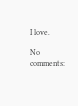I love.

No comments: